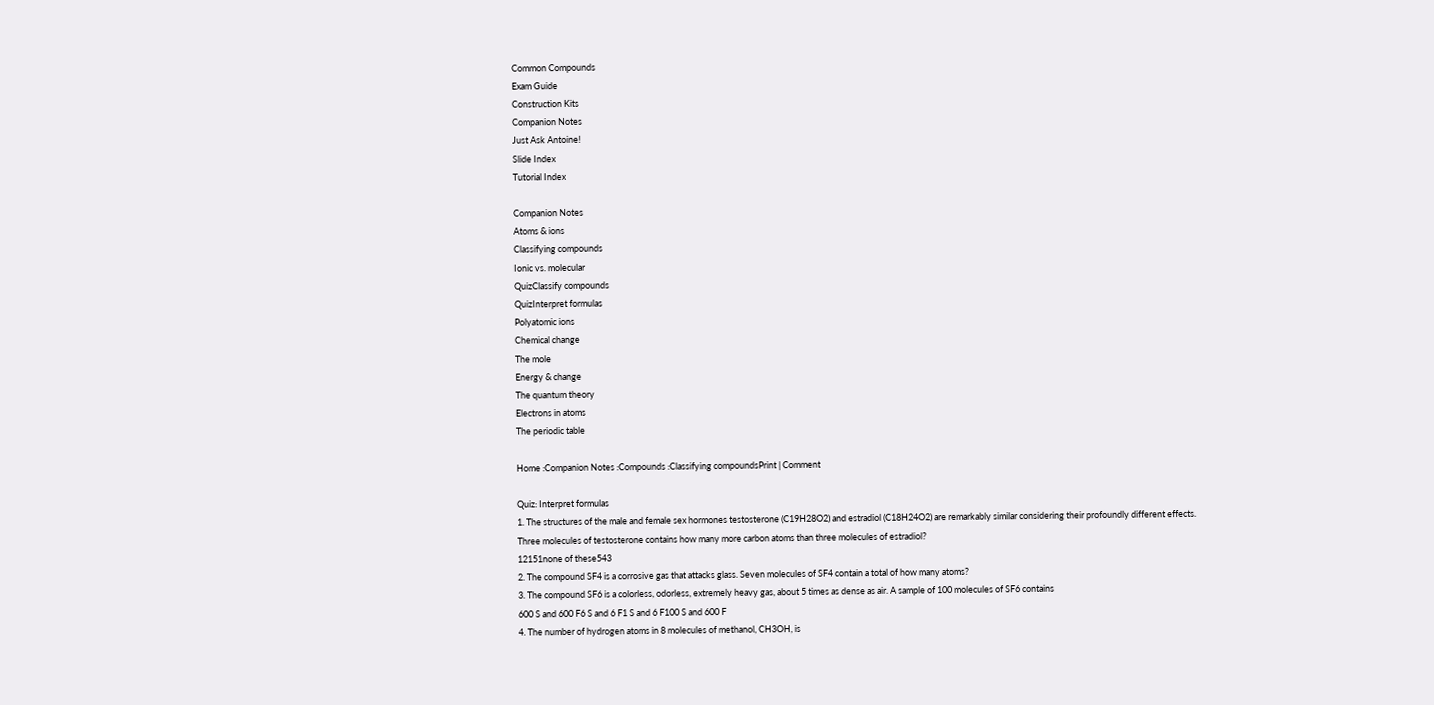Common Compounds
Exam Guide
Construction Kits
Companion Notes
Just Ask Antoine!
Slide Index
Tutorial Index

Companion Notes
Atoms & ions
Classifying compounds
Ionic vs. molecular
QuizClassify compounds
QuizInterpret formulas
Polyatomic ions
Chemical change
The mole
Energy & change
The quantum theory
Electrons in atoms
The periodic table

Home :Companion Notes :Compounds :Classifying compoundsPrint | Comment

Quiz: Interpret formulas
1. The structures of the male and female sex hormones testosterone (C19H28O2) and estradiol (C18H24O2) are remarkably similar considering their profoundly different effects. Three molecules of testosterone contains how many more carbon atoms than three molecules of estradiol?
12151none of these543
2. The compound SF4 is a corrosive gas that attacks glass. Seven molecules of SF4 contain a total of how many atoms?
3. The compound SF6 is a colorless, odorless, extremely heavy gas, about 5 times as dense as air. A sample of 100 molecules of SF6 contains
600 S and 600 F6 S and 6 F1 S and 6 F100 S and 600 F
4. The number of hydrogen atoms in 8 molecules of methanol, CH3OH, is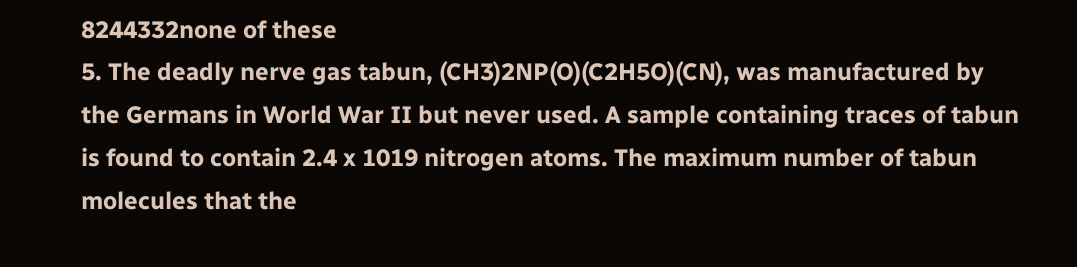8244332none of these
5. The deadly nerve gas tabun, (CH3)2NP(O)(C2H5O)(CN), was manufactured by the Germans in World War II but never used. A sample containing traces of tabun is found to contain 2.4 x 1019 nitrogen atoms. The maximum number of tabun molecules that the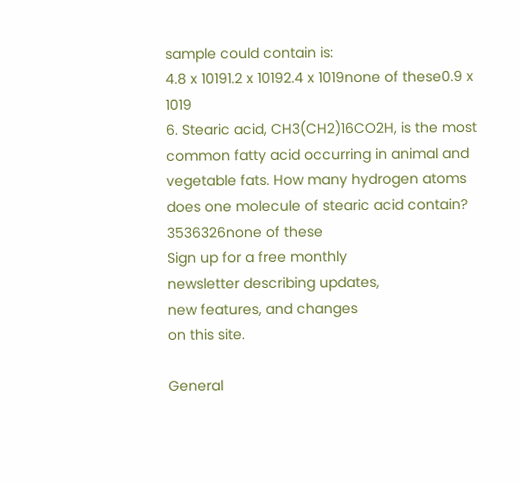sample could contain is:
4.8 x 10191.2 x 10192.4 x 1019none of these0.9 x 1019
6. Stearic acid, CH3(CH2)16CO2H, is the most common fatty acid occurring in animal and vegetable fats. How many hydrogen atoms does one molecule of stearic acid contain?
3536326none of these
Sign up for a free monthly
newsletter describing updates,
new features, and changes
on this site.

General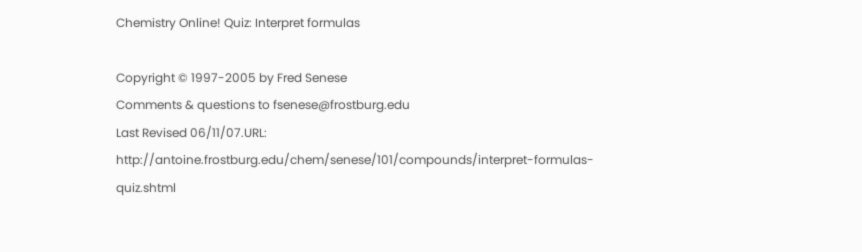Chemistry Online! Quiz: Interpret formulas

Copyright © 1997-2005 by Fred Senese
Comments & questions to fsenese@frostburg.edu
Last Revised 06/11/07.URL: http://antoine.frostburg.edu/chem/senese/101/compounds/interpret-formulas-quiz.shtml